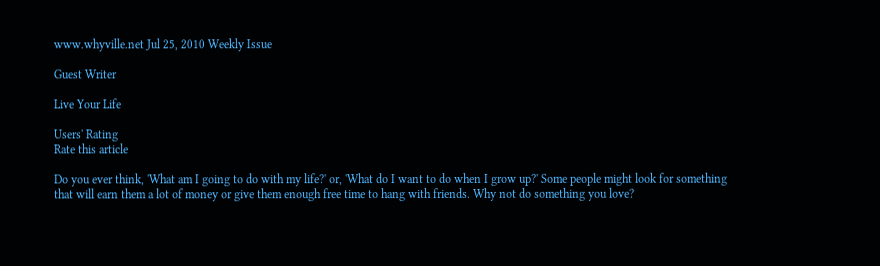www.whyville.net Jul 25, 2010 Weekly Issue

Guest Writer

Live Your Life

Users' Rating
Rate this article

Do you ever think, 'What am I going to do with my life?' or, 'What do I want to do when I grow up?' Some people might look for something that will earn them a lot of money or give them enough free time to hang with friends. Why not do something you love?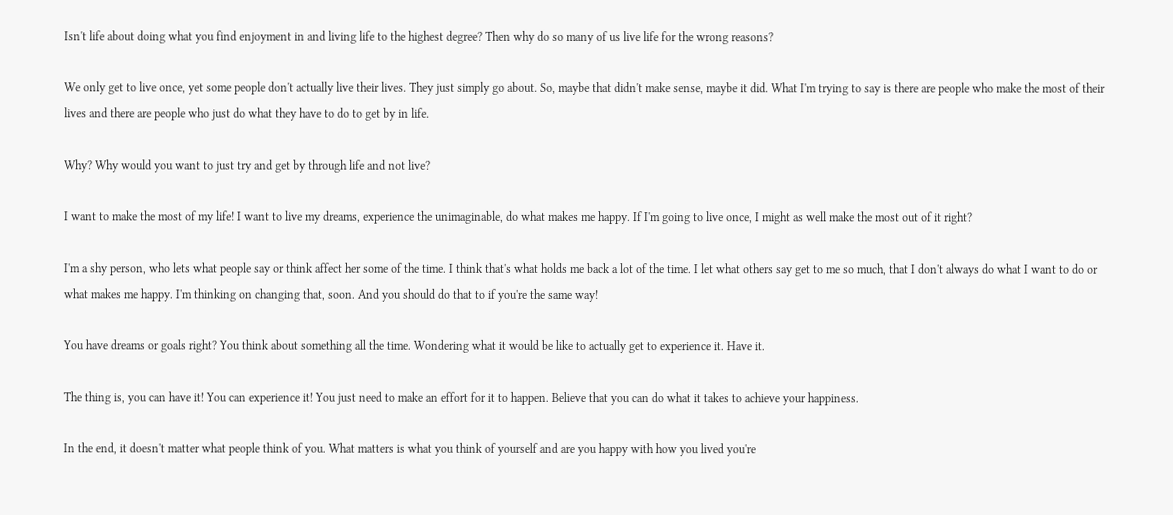Isn't life about doing what you find enjoyment in and living life to the highest degree? Then why do so many of us live life for the wrong reasons?

We only get to live once, yet some people don't actually live their lives. They just simply go about. So, maybe that didn't make sense, maybe it did. What I'm trying to say is there are people who make the most of their lives and there are people who just do what they have to do to get by in life.

Why? Why would you want to just try and get by through life and not live?

I want to make the most of my life! I want to live my dreams, experience the unimaginable, do what makes me happy. If I'm going to live once, I might as well make the most out of it right?

I'm a shy person, who lets what people say or think affect her some of the time. I think that's what holds me back a lot of the time. I let what others say get to me so much, that I don't always do what I want to do or what makes me happy. I'm thinking on changing that, soon. And you should do that to if you're the same way!

You have dreams or goals right? You think about something all the time. Wondering what it would be like to actually get to experience it. Have it.

The thing is, you can have it! You can experience it! You just need to make an effort for it to happen. Believe that you can do what it takes to achieve your happiness.

In the end, it doesn't matter what people think of you. What matters is what you think of yourself and are you happy with how you lived you're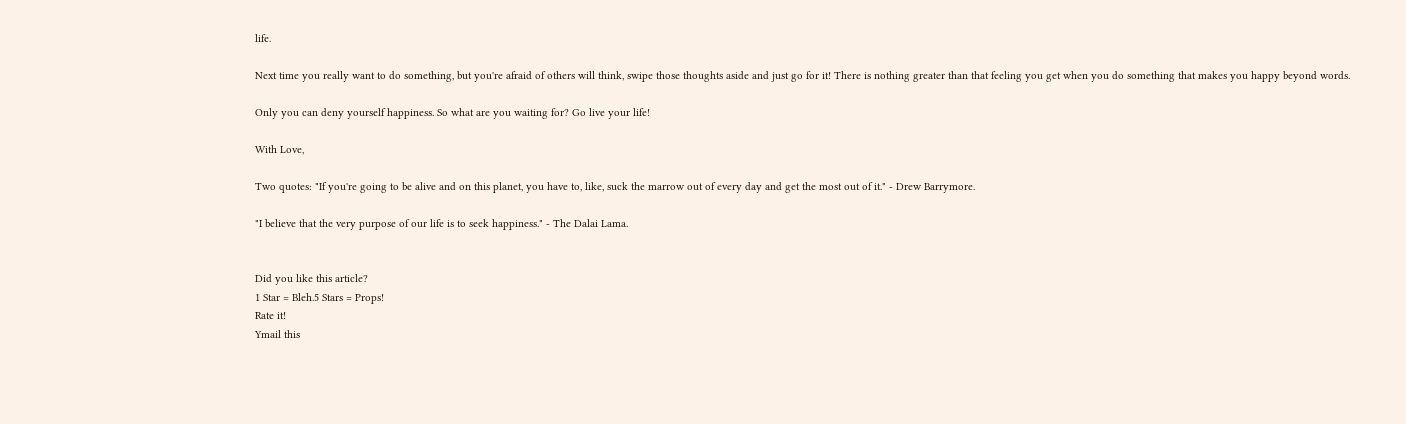life.

Next time you really want to do something, but you're afraid of others will think, swipe those thoughts aside and just go for it! There is nothing greater than that feeling you get when you do something that makes you happy beyond words.

Only you can deny yourself happiness. So what are you waiting for? Go live your life!

With Love,

Two quotes: "If you're going to be alive and on this planet, you have to, like, suck the marrow out of every day and get the most out of it." - Drew Barrymore.

"I believe that the very purpose of our life is to seek happiness." - The Dalai Lama.


Did you like this article?
1 Star = Bleh.5 Stars = Props!
Rate it!
Ymail this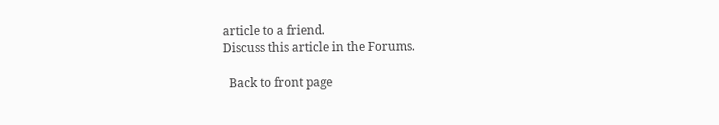article to a friend.
Discuss this article in the Forums.

  Back to front page